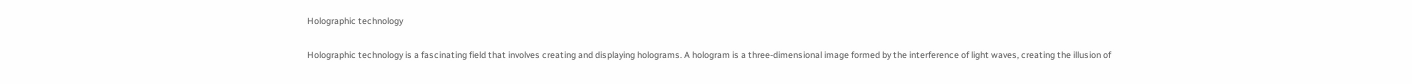Holographic technology

Holographic technology is a fascinating field that involves creating and displaying holograms. A hologram is a three-dimensional image formed by the interference of light waves, creating the illusion of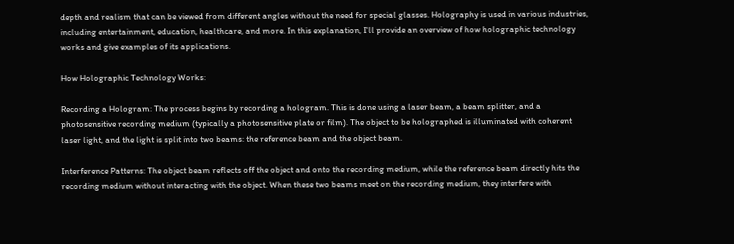depth and realism that can be viewed from different angles without the need for special glasses. Holography is used in various industries, including entertainment, education, healthcare, and more. In this explanation, I'll provide an overview of how holographic technology works and give examples of its applications.

How Holographic Technology Works:

Recording a Hologram: The process begins by recording a hologram. This is done using a laser beam, a beam splitter, and a photosensitive recording medium (typically a photosensitive plate or film). The object to be holographed is illuminated with coherent laser light, and the light is split into two beams: the reference beam and the object beam.

Interference Patterns: The object beam reflects off the object and onto the recording medium, while the reference beam directly hits the recording medium without interacting with the object. When these two beams meet on the recording medium, they interfere with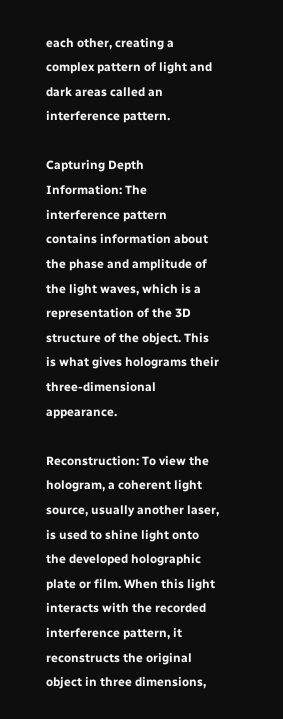each other, creating a complex pattern of light and dark areas called an interference pattern.

Capturing Depth Information: The interference pattern contains information about the phase and amplitude of the light waves, which is a representation of the 3D structure of the object. This is what gives holograms their three-dimensional appearance.

Reconstruction: To view the hologram, a coherent light source, usually another laser, is used to shine light onto the developed holographic plate or film. When this light interacts with the recorded interference pattern, it reconstructs the original object in three dimensions,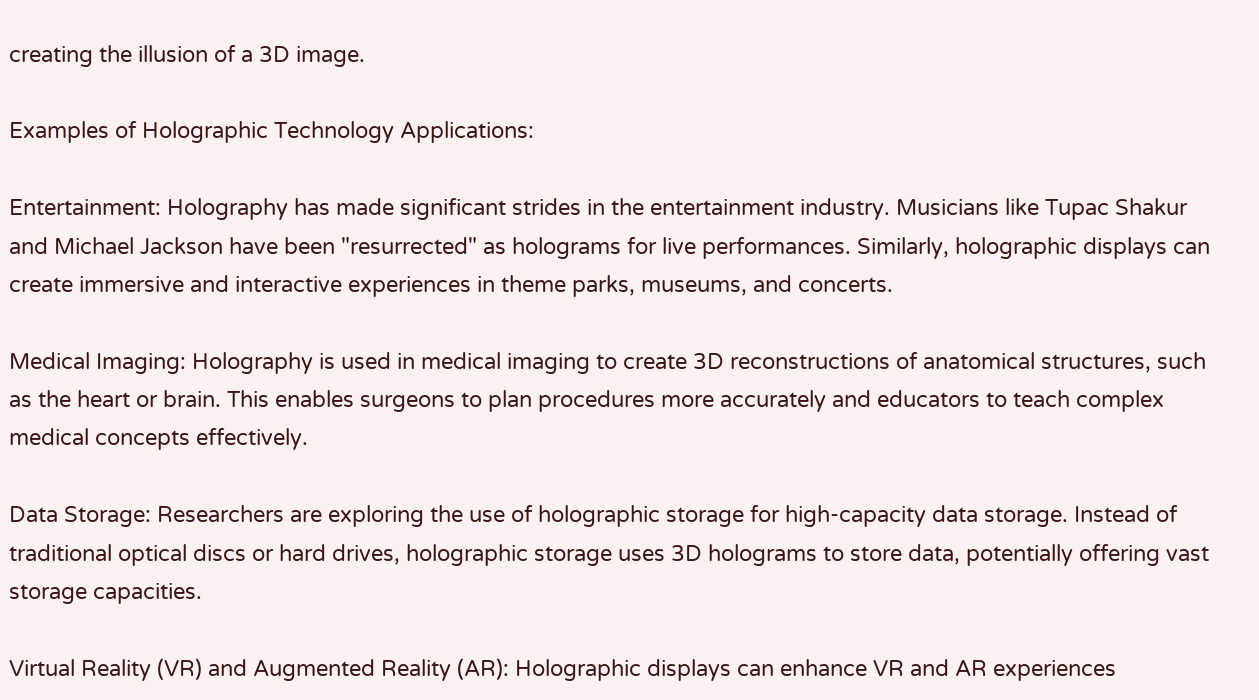creating the illusion of a 3D image.

Examples of Holographic Technology Applications:

Entertainment: Holography has made significant strides in the entertainment industry. Musicians like Tupac Shakur and Michael Jackson have been "resurrected" as holograms for live performances. Similarly, holographic displays can create immersive and interactive experiences in theme parks, museums, and concerts.

Medical Imaging: Holography is used in medical imaging to create 3D reconstructions of anatomical structures, such as the heart or brain. This enables surgeons to plan procedures more accurately and educators to teach complex medical concepts effectively.

Data Storage: Researchers are exploring the use of holographic storage for high-capacity data storage. Instead of traditional optical discs or hard drives, holographic storage uses 3D holograms to store data, potentially offering vast storage capacities.

Virtual Reality (VR) and Augmented Reality (AR): Holographic displays can enhance VR and AR experiences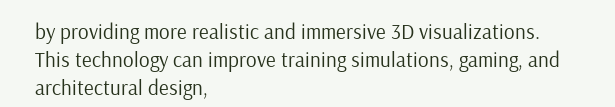by providing more realistic and immersive 3D visualizations. This technology can improve training simulations, gaming, and architectural design,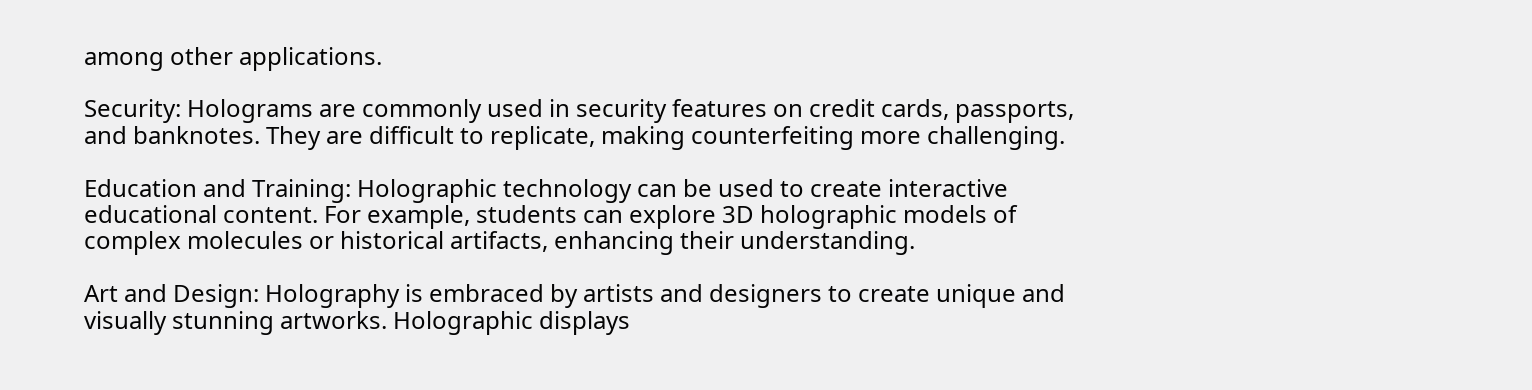among other applications.

Security: Holograms are commonly used in security features on credit cards, passports, and banknotes. They are difficult to replicate, making counterfeiting more challenging.

Education and Training: Holographic technology can be used to create interactive educational content. For example, students can explore 3D holographic models of complex molecules or historical artifacts, enhancing their understanding.

Art and Design: Holography is embraced by artists and designers to create unique and visually stunning artworks. Holographic displays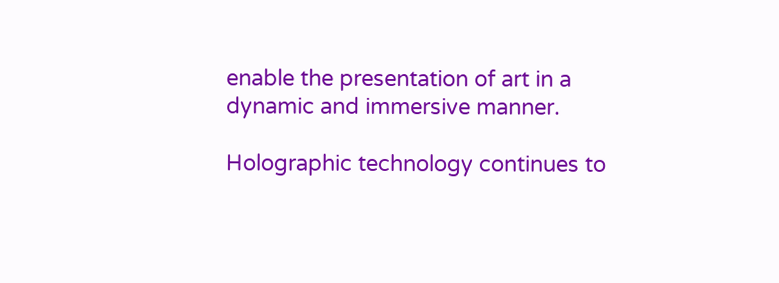enable the presentation of art in a dynamic and immersive manner.

Holographic technology continues to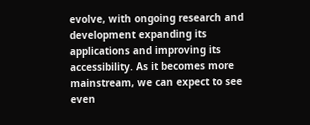evolve, with ongoing research and development expanding its applications and improving its accessibility. As it becomes more mainstream, we can expect to see even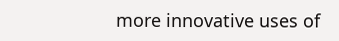more innovative uses of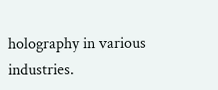holography in various industries.